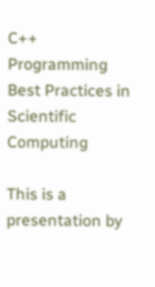C++ Programming Best Practices in Scientific Computing

This is a presentation by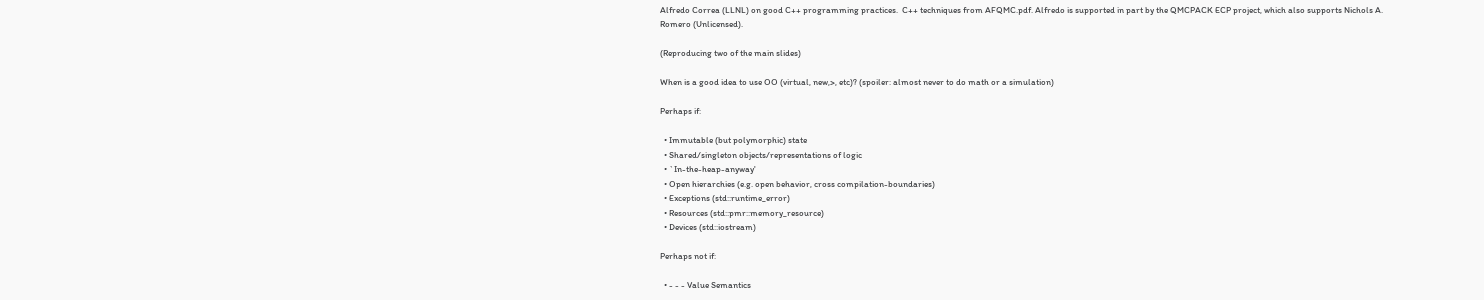Alfredo Correa (LLNL) on good C++ programming practices.  C++ techniques from AFQMC.pdf. Alfredo is supported in part by the QMCPACK ECP project, which also supports Nichols A. Romero (Unlicensed).

(Reproducing two of the main slides)

When is a good idea to use OO (virtual, new,>, etc)? (spoiler: almost never to do math or a simulation)

Perhaps if:

  • Immutable (but polymorphic) state
  • Shared/singleton objects/representations of logic
  • `In-the-heap-anyway'
  • Open hierarchies (e.g. open behavior, cross compilation-boundaries)
  • Exceptions (std::runtime_error)
  • Resources (std::pmr::memory_resource)
  • Devices (std::iostream)

Perhaps not if:

  • - - - Value Semantics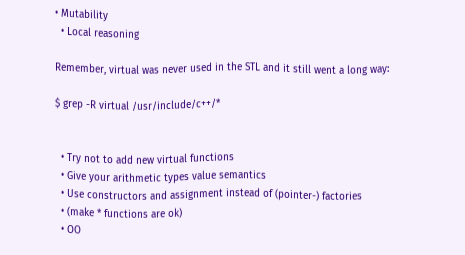• Mutability
  • Local reasoning

Remember, virtual was never used in the STL and it still went a long way:

$ grep -R virtual /usr/include/c++/*


  • Try not to add new virtual functions
  • Give your arithmetic types value semantics
  • Use constructors and assignment instead of (pointer-) factories
  • (make * functions are ok)
  • OO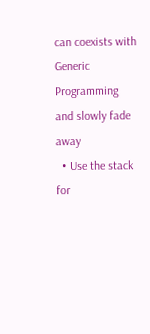can coexists with Generic Programming and slowly fade away
  • Use the stack for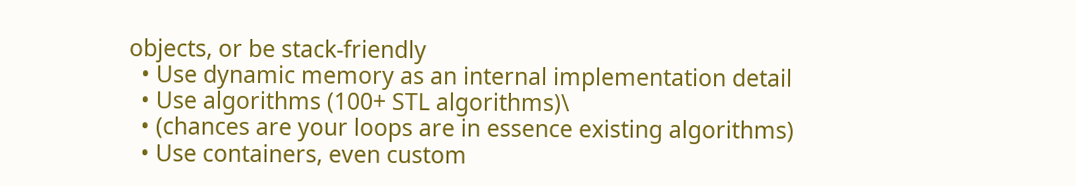objects, or be stack-friendly
  • Use dynamic memory as an internal implementation detail
  • Use algorithms (100+ STL algorithms)\
  • (chances are your loops are in essence existing algorithms)
  • Use containers, even custom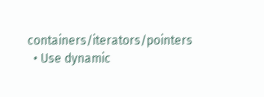containers/iterators/pointers
  • Use dynamic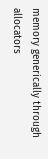memory generically through allocators